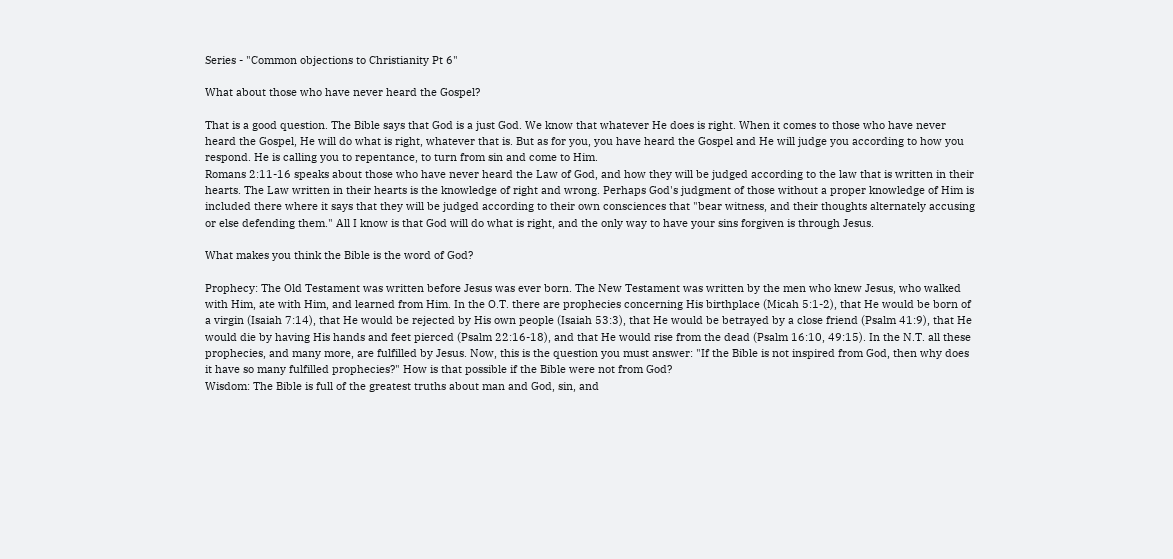Series - "Common objections to Christianity Pt 6"

What about those who have never heard the Gospel?

That is a good question. The Bible says that God is a just God. We know that whatever He does is right. When it comes to those who have never heard the Gospel, He will do what is right, whatever that is. But as for you, you have heard the Gospel and He will judge you according to how you respond. He is calling you to repentance, to turn from sin and come to Him.
Romans 2:11-16 speaks about those who have never heard the Law of God, and how they will be judged according to the law that is written in their hearts. The Law written in their hearts is the knowledge of right and wrong. Perhaps God's judgment of those without a proper knowledge of Him is included there where it says that they will be judged according to their own consciences that "bear witness, and their thoughts alternately accusing or else defending them." All I know is that God will do what is right, and the only way to have your sins forgiven is through Jesus.

What makes you think the Bible is the word of God?

Prophecy: The Old Testament was written before Jesus was ever born. The New Testament was written by the men who knew Jesus, who walked with Him, ate with Him, and learned from Him. In the O.T. there are prophecies concerning His birthplace (Micah 5:1-2), that He would be born of a virgin (Isaiah 7:14), that He would be rejected by His own people (Isaiah 53:3), that He would be betrayed by a close friend (Psalm 41:9), that He would die by having His hands and feet pierced (Psalm 22:16-18), and that He would rise from the dead (Psalm 16:10, 49:15). In the N.T. all these prophecies, and many more, are fulfilled by Jesus. Now, this is the question you must answer: "If the Bible is not inspired from God, then why does it have so many fulfilled prophecies?" How is that possible if the Bible were not from God?
Wisdom: The Bible is full of the greatest truths about man and God, sin, and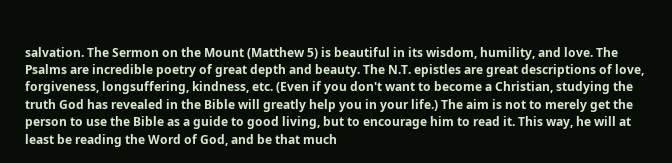salvation. The Sermon on the Mount (Matthew 5) is beautiful in its wisdom, humility, and love. The Psalms are incredible poetry of great depth and beauty. The N.T. epistles are great descriptions of love, forgiveness, longsuffering, kindness, etc. (Even if you don't want to become a Christian, studying the truth God has revealed in the Bible will greatly help you in your life.) The aim is not to merely get the person to use the Bible as a guide to good living, but to encourage him to read it. This way, he will at least be reading the Word of God, and be that much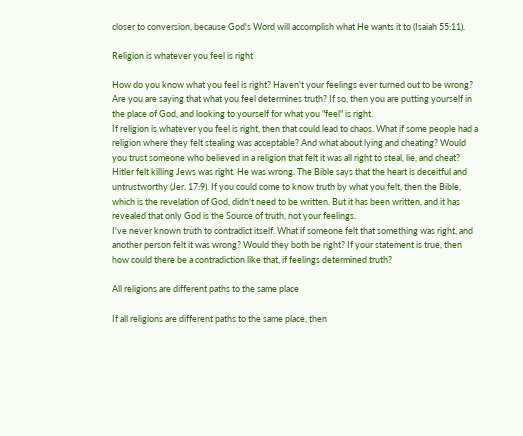closer to conversion, because God's Word will accomplish what He wants it to (Isaiah 55:11).

Religion is whatever you feel is right

How do you know what you feel is right? Haven't your feelings ever turned out to be wrong? Are you are saying that what you feel determines truth? If so, then you are putting yourself in the place of God, and looking to yourself for what you "feel" is right.
If religion is whatever you feel is right, then that could lead to chaos. What if some people had a religion where they felt stealing was acceptable? And what about lying and cheating? Would you trust someone who believed in a religion that felt it was all right to steal, lie, and cheat?
Hitler felt killing Jews was right. He was wrong. The Bible says that the heart is deceitful and untrustworthy (Jer. 17:9). If you could come to know truth by what you felt, then the Bible, which is the revelation of God, didn't need to be written. But it has been written, and it has revealed that only God is the Source of truth, not your feelings.
I've never known truth to contradict itself. What if someone felt that something was right, and another person felt it was wrong? Would they both be right? If your statement is true, then how could there be a contradiction like that, if feelings determined truth?

All religions are different paths to the same place

If all religions are different paths to the same place, then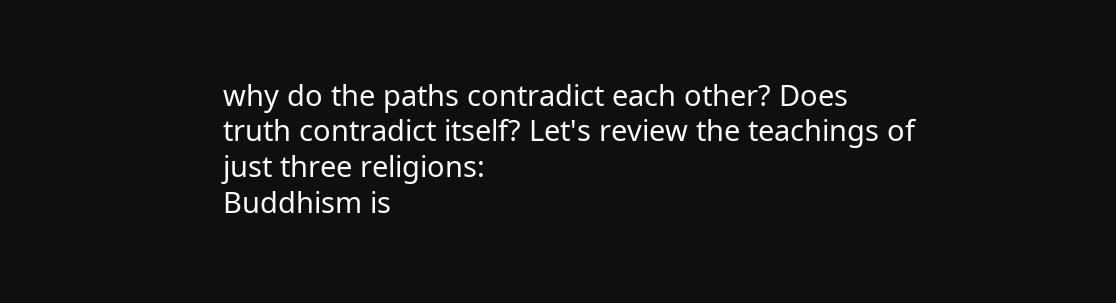why do the paths contradict each other? Does truth contradict itself? Let's review the teachings of just three religions:
Buddhism is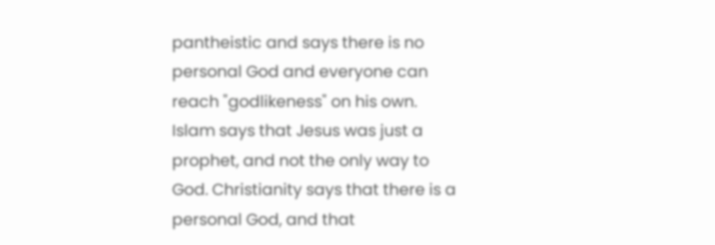pantheistic and says there is no personal God and everyone can reach "godlikeness" on his own. Islam says that Jesus was just a prophet, and not the only way to God. Christianity says that there is a personal God, and that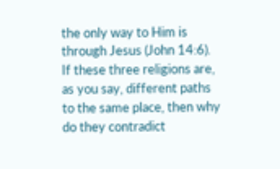the only way to Him is through Jesus (John 14:6). If these three religions are, as you say, different paths to the same place, then why do they contradict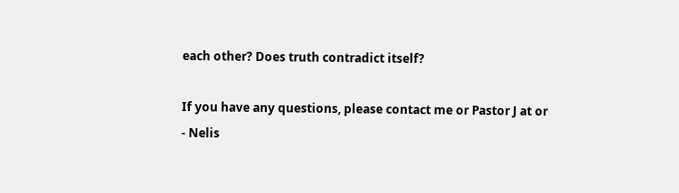each other? Does truth contradict itself?

If you have any questions, please contact me or Pastor J at or
- Nelis